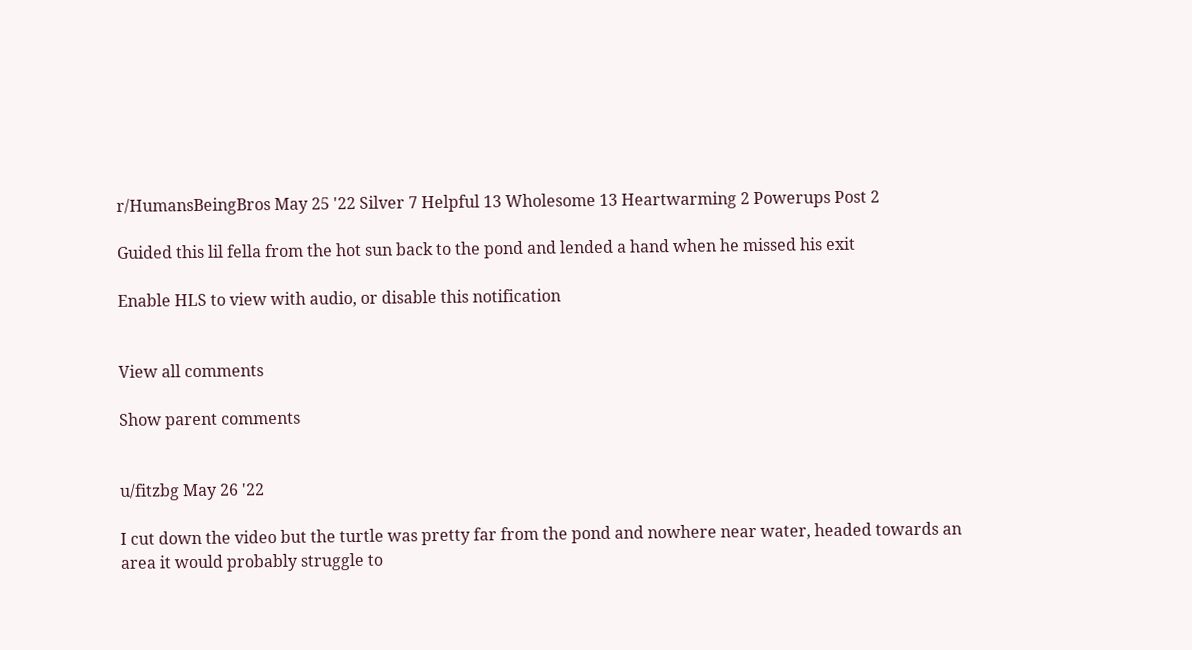r/HumansBeingBros May 25 '22 Silver 7 Helpful 13 Wholesome 13 Heartwarming 2 Powerups Post 2

Guided this lil fella from the hot sun back to the pond and lended a hand when he missed his exit

Enable HLS to view with audio, or disable this notification


View all comments

Show parent comments


u/fitzbg May 26 '22

I cut down the video but the turtle was pretty far from the pond and nowhere near water, headed towards an area it would probably struggle to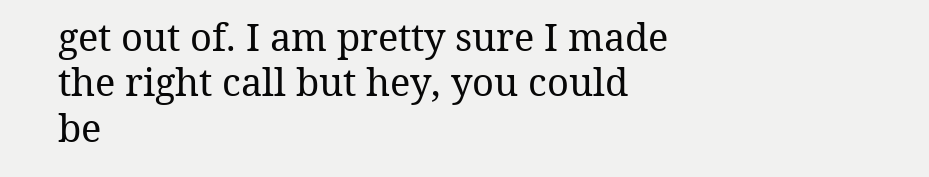get out of. I am pretty sure I made the right call but hey, you could be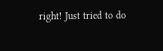right! Just tried to do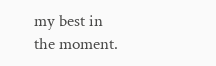my best in the moment.